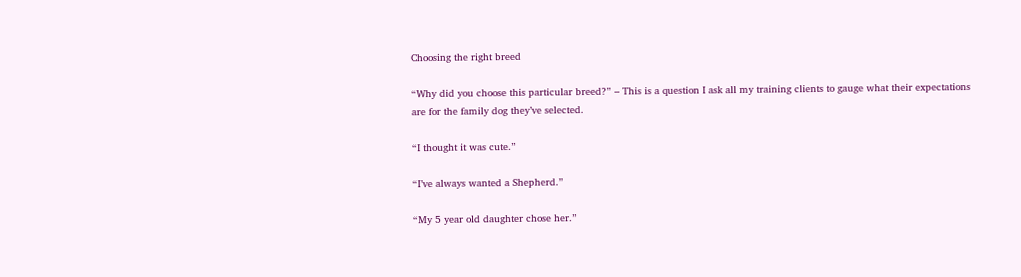Choosing the right breed

“Why did you choose this particular breed?” – This is a question I ask all my training clients to gauge what their expectations are for the family dog they’ve selected.

“I thought it was cute.”

“I’ve always wanted a Shepherd.”

“My 5 year old daughter chose her.”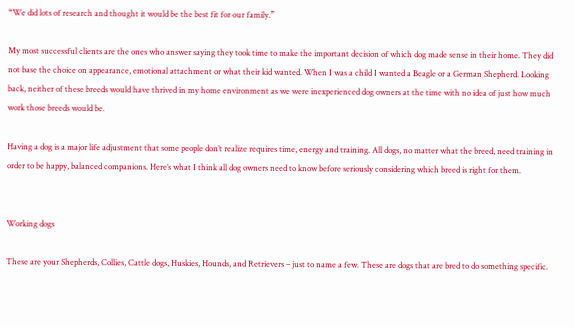“We did lots of research and thought it would be the best fit for our family.”

My most successful clients are the ones who answer saying they took time to make the important decision of which dog made sense in their home. They did not base the choice on appearance, emotional attachment or what their kid wanted. When I was a child I wanted a Beagle or a German Shepherd. Looking back, neither of these breeds would have thrived in my home environment as we were inexperienced dog owners at the time with no idea of just how much work those breeds would be.

Having a dog is a major life adjustment that some people don’t realize requires time, energy and training. All dogs, no matter what the breed, need training in order to be happy, balanced companions. Here’s what I think all dog owners need to know before seriously considering which breed is right for them.


Working dogs

These are your Shepherds, Collies, Cattle dogs, Huskies, Hounds, and Retrievers – just to name a few. These are dogs that are bred to do something specific.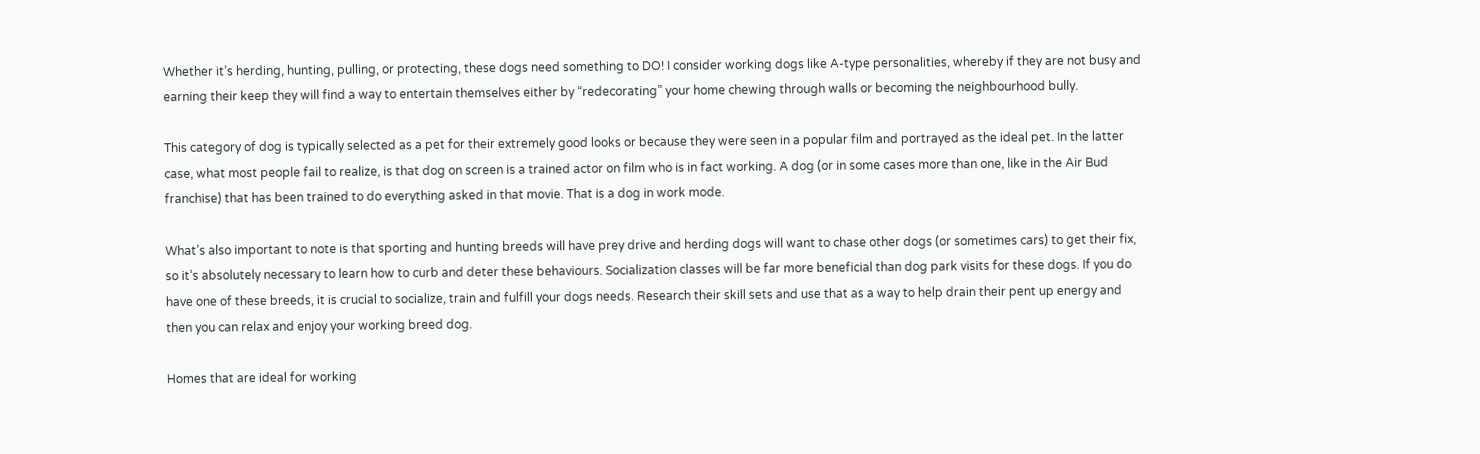Whether it’s herding, hunting, pulling, or protecting, these dogs need something to DO! I consider working dogs like A-type personalities, whereby if they are not busy and earning their keep they will find a way to entertain themselves either by “redecorating” your home chewing through walls or becoming the neighbourhood bully.

This category of dog is typically selected as a pet for their extremely good looks or because they were seen in a popular film and portrayed as the ideal pet. In the latter case, what most people fail to realize, is that dog on screen is a trained actor on film who is in fact working. A dog (or in some cases more than one, like in the Air Bud franchise) that has been trained to do everything asked in that movie. That is a dog in work mode.

What’s also important to note is that sporting and hunting breeds will have prey drive and herding dogs will want to chase other dogs (or sometimes cars) to get their fix, so it’s absolutely necessary to learn how to curb and deter these behaviours. Socialization classes will be far more beneficial than dog park visits for these dogs. If you do have one of these breeds, it is crucial to socialize, train and fulfill your dogs needs. Research their skill sets and use that as a way to help drain their pent up energy and then you can relax and enjoy your working breed dog.

Homes that are ideal for working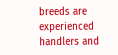breeds are experienced handlers and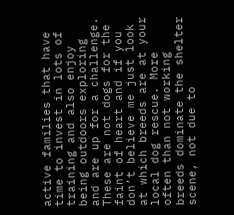active families that have time to invest in lots of training and also enjoy being outdoors exploring and are up for a challenge. These are not dogs for the faint of heart and if you don’t believe me just look at which breeds are at your local dog rescue. More often than not working breeds dominate the shelter scene, not due to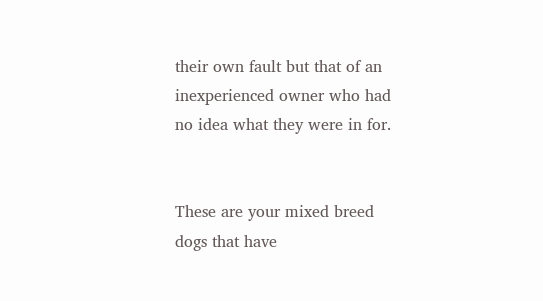their own fault but that of an inexperienced owner who had no idea what they were in for.


These are your mixed breed dogs that have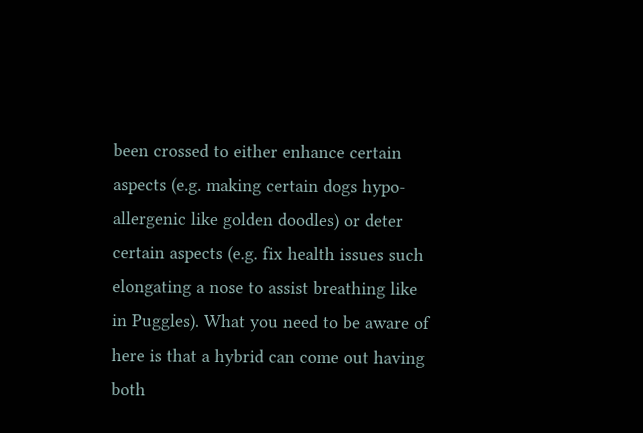been crossed to either enhance certain aspects (e.g. making certain dogs hypo-allergenic like golden doodles) or deter certain aspects (e.g. fix health issues such elongating a nose to assist breathing like in Puggles). What you need to be aware of here is that a hybrid can come out having both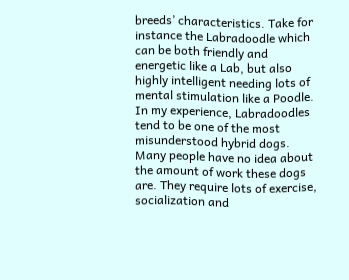breeds’ characteristics. Take for instance the Labradoodle which can be both friendly and energetic like a Lab, but also highly intelligent needing lots of mental stimulation like a Poodle. In my experience, Labradoodles tend to be one of the most misunderstood hybrid dogs. Many people have no idea about the amount of work these dogs are. They require lots of exercise, socialization and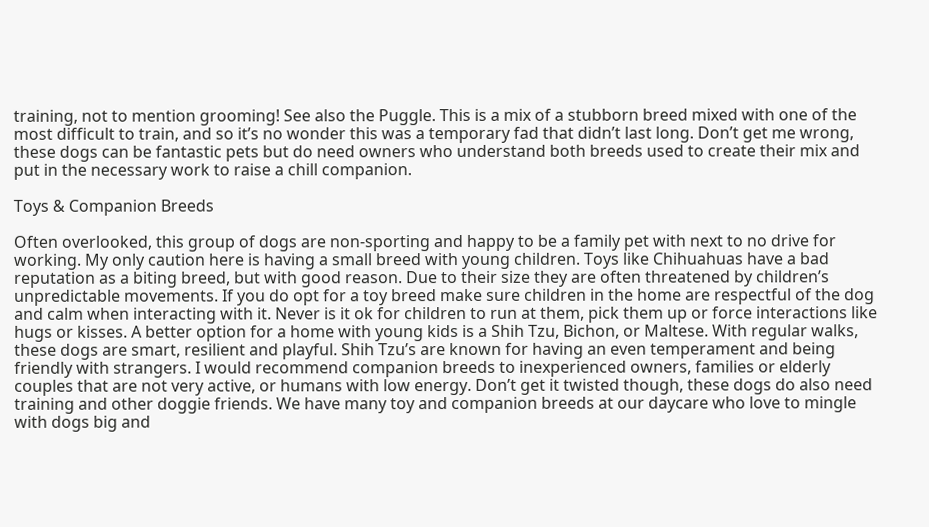training, not to mention grooming! See also the Puggle. This is a mix of a stubborn breed mixed with one of the most difficult to train, and so it’s no wonder this was a temporary fad that didn’t last long. Don’t get me wrong, these dogs can be fantastic pets but do need owners who understand both breeds used to create their mix and put in the necessary work to raise a chill companion.

Toys & Companion Breeds

Often overlooked, this group of dogs are non-sporting and happy to be a family pet with next to no drive for working. My only caution here is having a small breed with young children. Toys like Chihuahuas have a bad reputation as a biting breed, but with good reason. Due to their size they are often threatened by children’s unpredictable movements. If you do opt for a toy breed make sure children in the home are respectful of the dog and calm when interacting with it. Never is it ok for children to run at them, pick them up or force interactions like hugs or kisses. A better option for a home with young kids is a Shih Tzu, Bichon, or Maltese. With regular walks, these dogs are smart, resilient and playful. Shih Tzu’s are known for having an even temperament and being friendly with strangers. I would recommend companion breeds to inexperienced owners, families or elderly couples that are not very active, or humans with low energy. Don’t get it twisted though, these dogs do also need training and other doggie friends. We have many toy and companion breeds at our daycare who love to mingle with dogs big and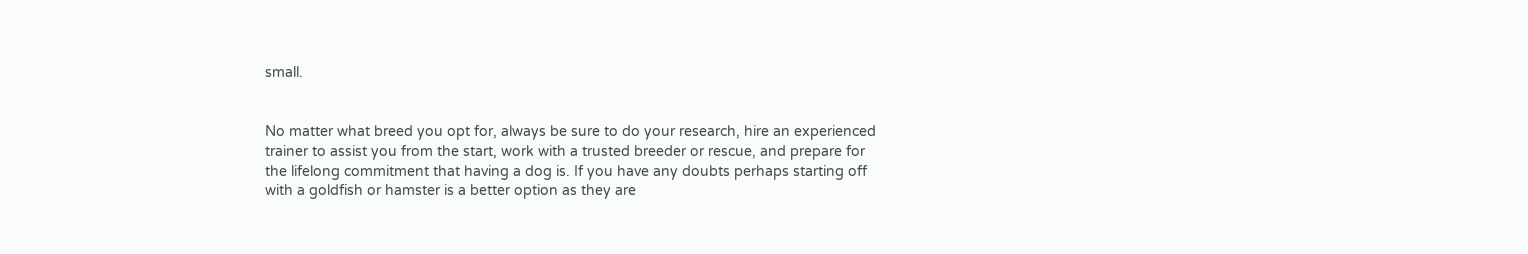small.


No matter what breed you opt for, always be sure to do your research, hire an experienced trainer to assist you from the start, work with a trusted breeder or rescue, and prepare for the lifelong commitment that having a dog is. If you have any doubts perhaps starting off with a goldfish or hamster is a better option as they are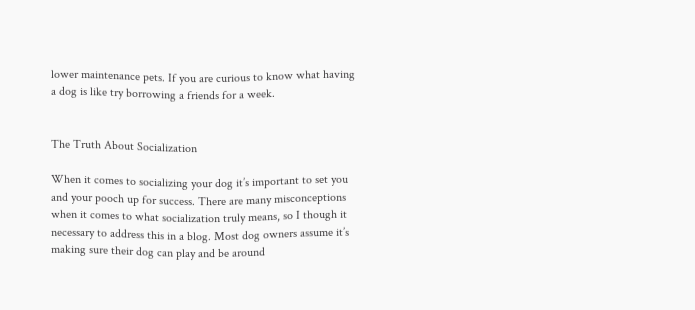lower maintenance pets. If you are curious to know what having a dog is like try borrowing a friends for a week.


The Truth About Socialization

When it comes to socializing your dog it’s important to set you and your pooch up for success. There are many misconceptions when it comes to what socialization truly means, so I though it necessary to address this in a blog. Most dog owners assume it’s making sure their dog can play and be around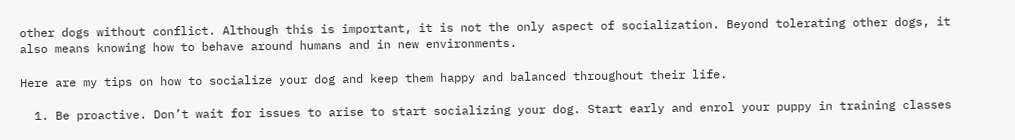other dogs without conflict. Although this is important, it is not the only aspect of socialization. Beyond tolerating other dogs, it also means knowing how to behave around humans and in new environments.

Here are my tips on how to socialize your dog and keep them happy and balanced throughout their life.

  1. Be proactive. Don’t wait for issues to arise to start socializing your dog. Start early and enrol your puppy in training classes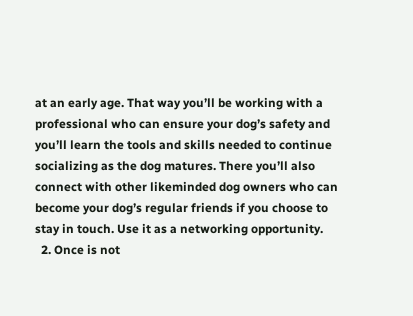at an early age. That way you’ll be working with a professional who can ensure your dog’s safety and you’ll learn the tools and skills needed to continue socializing as the dog matures. There you’ll also connect with other likeminded dog owners who can become your dog’s regular friends if you choose to stay in touch. Use it as a networking opportunity.
  2. Once is not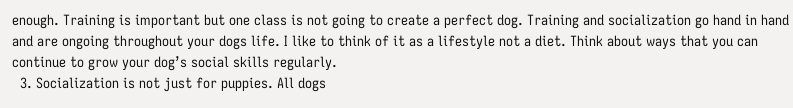enough. Training is important but one class is not going to create a perfect dog. Training and socialization go hand in hand and are ongoing throughout your dogs life. I like to think of it as a lifestyle not a diet. Think about ways that you can continue to grow your dog’s social skills regularly.
  3. Socialization is not just for puppies. All dogs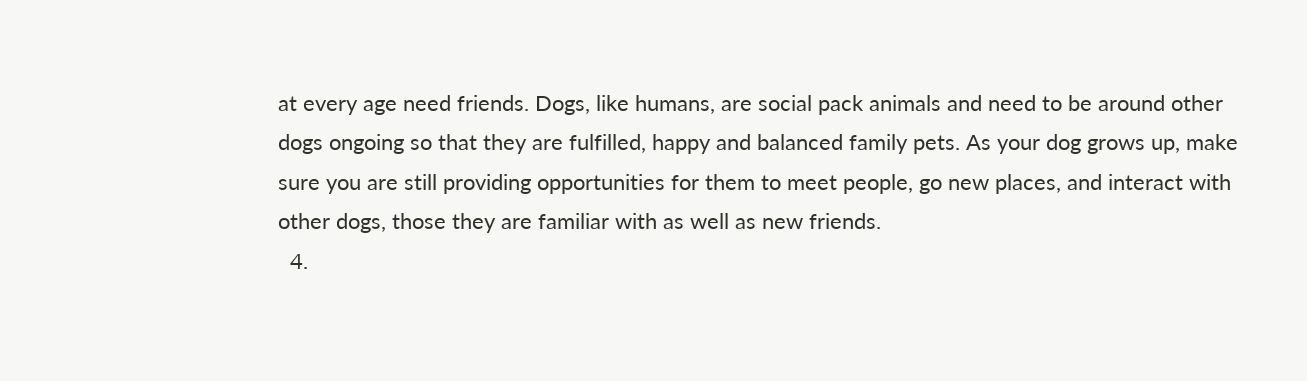at every age need friends. Dogs, like humans, are social pack animals and need to be around other dogs ongoing so that they are fulfilled, happy and balanced family pets. As your dog grows up, make sure you are still providing opportunities for them to meet people, go new places, and interact with other dogs, those they are familiar with as well as new friends.
  4.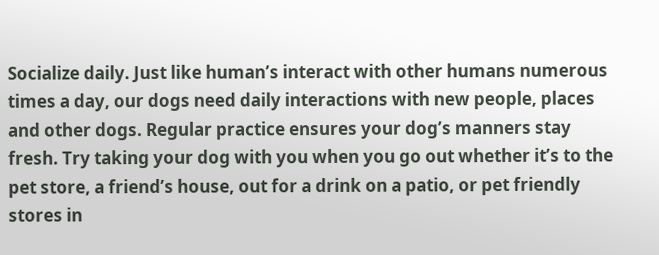Socialize daily. Just like human’s interact with other humans numerous times a day, our dogs need daily interactions with new people, places and other dogs. Regular practice ensures your dog’s manners stay fresh. Try taking your dog with you when you go out whether it’s to the pet store, a friend’s house, out for a drink on a patio, or pet friendly stores in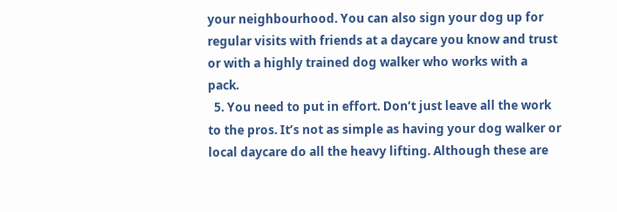your neighbourhood. You can also sign your dog up for regular visits with friends at a daycare you know and trust or with a highly trained dog walker who works with a pack.
  5. You need to put in effort. Don’t just leave all the work to the pros. It’s not as simple as having your dog walker or local daycare do all the heavy lifting. Although these are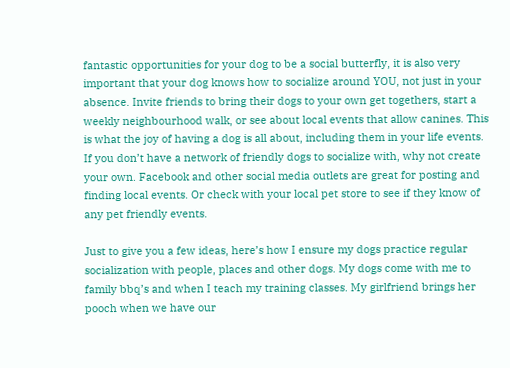fantastic opportunities for your dog to be a social butterfly, it is also very important that your dog knows how to socialize around YOU, not just in your absence. Invite friends to bring their dogs to your own get togethers, start a weekly neighbourhood walk, or see about local events that allow canines. This is what the joy of having a dog is all about, including them in your life events. If you don’t have a network of friendly dogs to socialize with, why not create your own. Facebook and other social media outlets are great for posting and finding local events. Or check with your local pet store to see if they know of any pet friendly events.

Just to give you a few ideas, here’s how I ensure my dogs practice regular socialization with people, places and other dogs. My dogs come with me to family bbq’s and when I teach my training classes. My girlfriend brings her pooch when we have our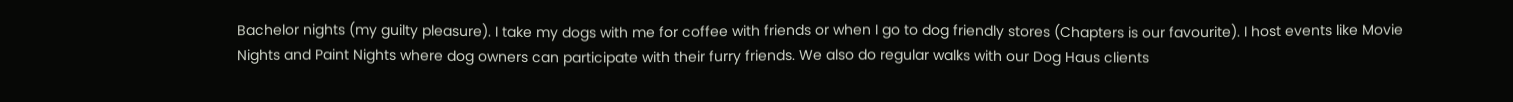Bachelor nights (my guilty pleasure). I take my dogs with me for coffee with friends or when I go to dog friendly stores (Chapters is our favourite). I host events like Movie Nights and Paint Nights where dog owners can participate with their furry friends. We also do regular walks with our Dog Haus clients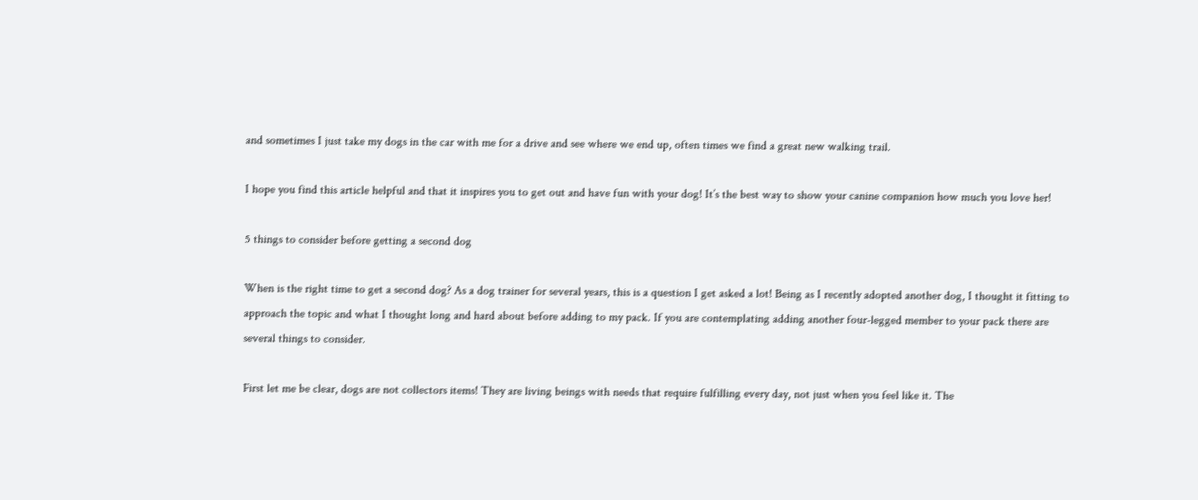and sometimes I just take my dogs in the car with me for a drive and see where we end up, often times we find a great new walking trail.

I hope you find this article helpful and that it inspires you to get out and have fun with your dog! It’s the best way to show your canine companion how much you love her!

5 things to consider before getting a second dog

When is the right time to get a second dog? As a dog trainer for several years, this is a question I get asked a lot! Being as I recently adopted another dog, I thought it fitting to approach the topic and what I thought long and hard about before adding to my pack. If you are contemplating adding another four-legged member to your pack there are several things to consider.

First let me be clear, dogs are not collectors items! They are living beings with needs that require fulfilling every day, not just when you feel like it. The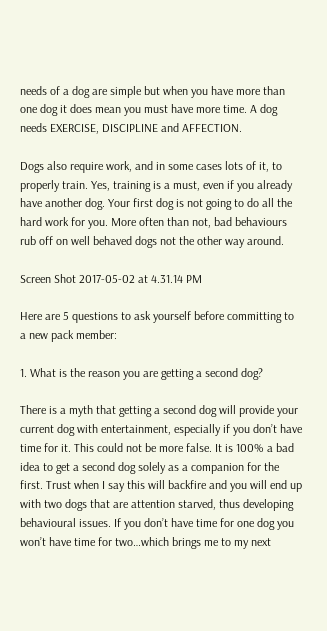needs of a dog are simple but when you have more than one dog it does mean you must have more time. A dog needs EXERCISE, DISCIPLINE and AFFECTION.

Dogs also require work, and in some cases lots of it, to properly train. Yes, training is a must, even if you already have another dog. Your first dog is not going to do all the hard work for you. More often than not, bad behaviours rub off on well behaved dogs not the other way around.

Screen Shot 2017-05-02 at 4.31.14 PM

Here are 5 questions to ask yourself before committing to a new pack member:

1. What is the reason you are getting a second dog?

There is a myth that getting a second dog will provide your current dog with entertainment, especially if you don’t have time for it. This could not be more false. It is 100% a bad idea to get a second dog solely as a companion for the first. Trust when I say this will backfire and you will end up with two dogs that are attention starved, thus developing behavioural issues. If you don’t have time for one dog you won’t have time for two…which brings me to my next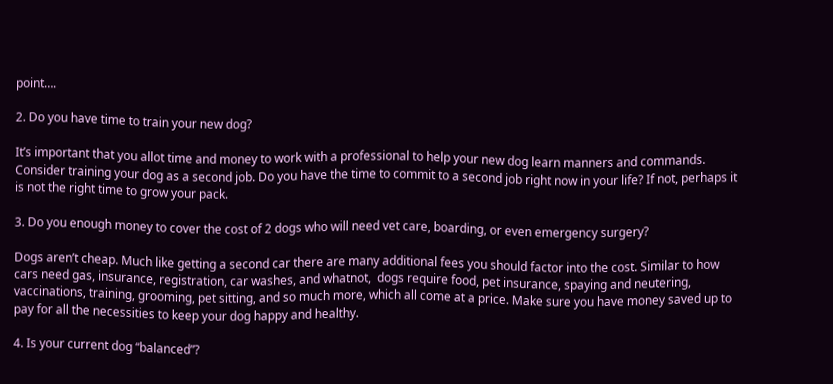point….

2. Do you have time to train your new dog?

It’s important that you allot time and money to work with a professional to help your new dog learn manners and commands. Consider training your dog as a second job. Do you have the time to commit to a second job right now in your life? If not, perhaps it is not the right time to grow your pack.

3. Do you enough money to cover the cost of 2 dogs who will need vet care, boarding, or even emergency surgery?

Dogs aren’t cheap. Much like getting a second car there are many additional fees you should factor into the cost. Similar to how cars need gas, insurance, registration, car washes, and whatnot,  dogs require food, pet insurance, spaying and neutering, vaccinations, training, grooming, pet sitting, and so much more, which all come at a price. Make sure you have money saved up to pay for all the necessities to keep your dog happy and healthy.

4. Is your current dog “balanced”?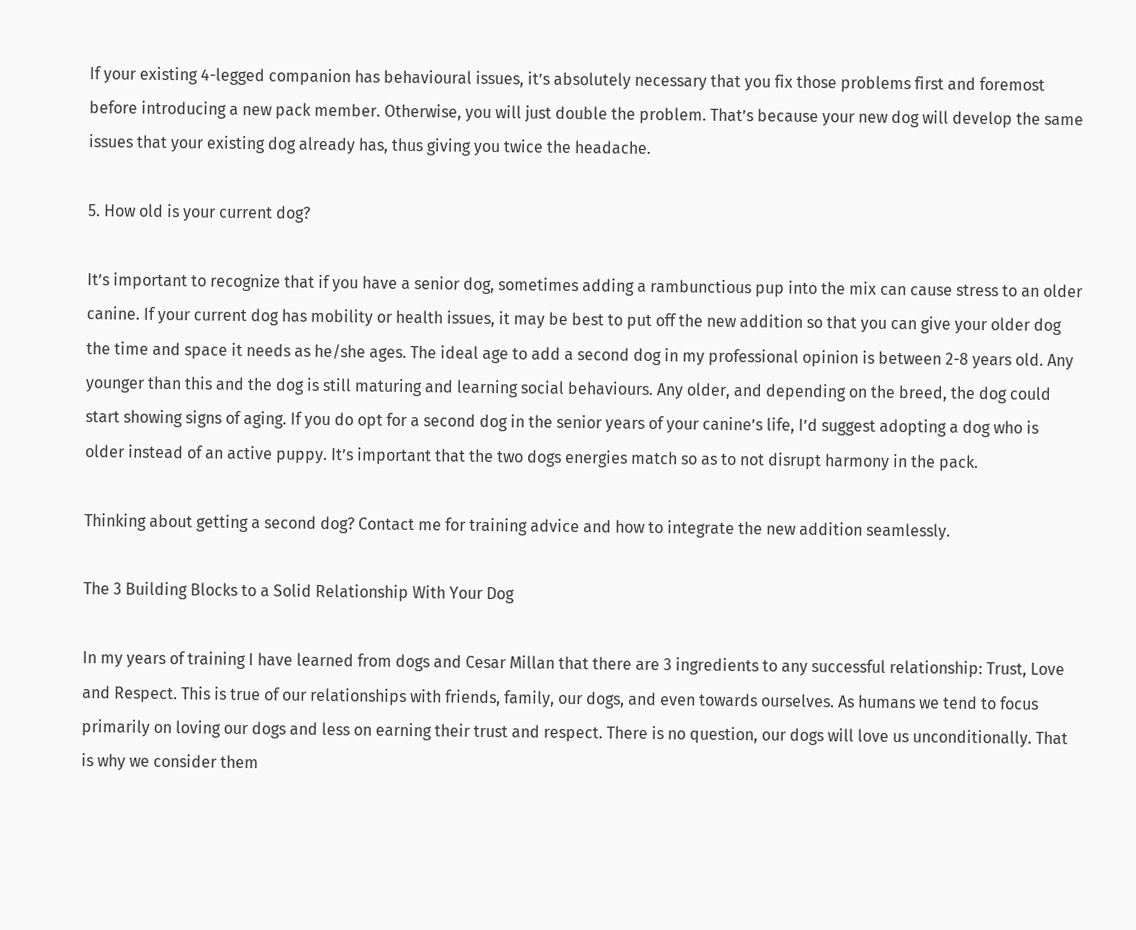If your existing 4-legged companion has behavioural issues, it’s absolutely necessary that you fix those problems first and foremost before introducing a new pack member. Otherwise, you will just double the problem. That’s because your new dog will develop the same issues that your existing dog already has, thus giving you twice the headache.

5. How old is your current dog?

It’s important to recognize that if you have a senior dog, sometimes adding a rambunctious pup into the mix can cause stress to an older canine. If your current dog has mobility or health issues, it may be best to put off the new addition so that you can give your older dog the time and space it needs as he/she ages. The ideal age to add a second dog in my professional opinion is between 2-8 years old. Any younger than this and the dog is still maturing and learning social behaviours. Any older, and depending on the breed, the dog could start showing signs of aging. If you do opt for a second dog in the senior years of your canine’s life, I’d suggest adopting a dog who is older instead of an active puppy. It’s important that the two dogs energies match so as to not disrupt harmony in the pack.

Thinking about getting a second dog? Contact me for training advice and how to integrate the new addition seamlessly.

The 3 Building Blocks to a Solid Relationship With Your Dog

In my years of training I have learned from dogs and Cesar Millan that there are 3 ingredients to any successful relationship: Trust, Love and Respect. This is true of our relationships with friends, family, our dogs, and even towards ourselves. As humans we tend to focus primarily on loving our dogs and less on earning their trust and respect. There is no question, our dogs will love us unconditionally. That is why we consider them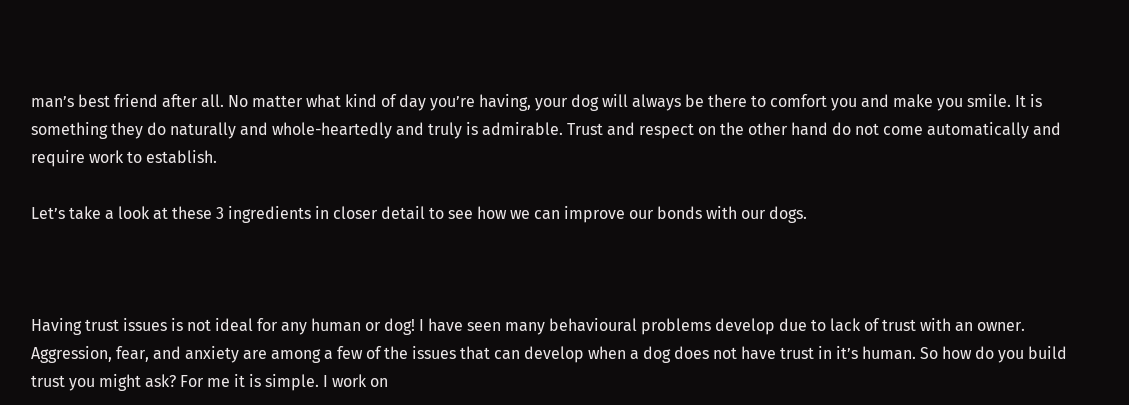man’s best friend after all. No matter what kind of day you’re having, your dog will always be there to comfort you and make you smile. It is something they do naturally and whole-heartedly and truly is admirable. Trust and respect on the other hand do not come automatically and require work to establish.

Let’s take a look at these 3 ingredients in closer detail to see how we can improve our bonds with our dogs.



Having trust issues is not ideal for any human or dog! I have seen many behavioural problems develop due to lack of trust with an owner. Aggression, fear, and anxiety are among a few of the issues that can develop when a dog does not have trust in it’s human. So how do you build trust you might ask? For me it is simple. I work on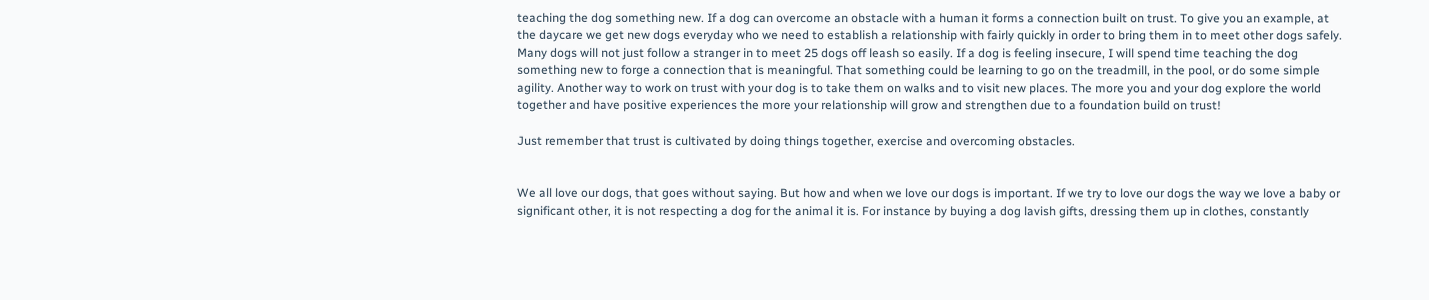teaching the dog something new. If a dog can overcome an obstacle with a human it forms a connection built on trust. To give you an example, at the daycare we get new dogs everyday who we need to establish a relationship with fairly quickly in order to bring them in to meet other dogs safely. Many dogs will not just follow a stranger in to meet 25 dogs off leash so easily. If a dog is feeling insecure, I will spend time teaching the dog something new to forge a connection that is meaningful. That something could be learning to go on the treadmill, in the pool, or do some simple agility. Another way to work on trust with your dog is to take them on walks and to visit new places. The more you and your dog explore the world together and have positive experiences the more your relationship will grow and strengthen due to a foundation build on trust!

Just remember that trust is cultivated by doing things together, exercise and overcoming obstacles.


We all love our dogs, that goes without saying. But how and when we love our dogs is important. If we try to love our dogs the way we love a baby or significant other, it is not respecting a dog for the animal it is. For instance by buying a dog lavish gifts, dressing them up in clothes, constantly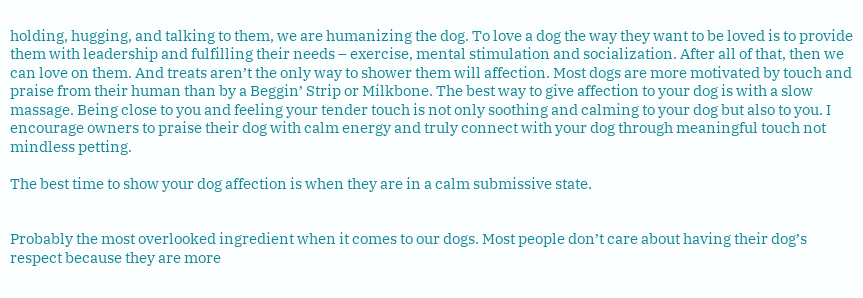holding, hugging, and talking to them, we are humanizing the dog. To love a dog the way they want to be loved is to provide them with leadership and fulfilling their needs – exercise, mental stimulation and socialization. After all of that, then we can love on them. And treats aren’t the only way to shower them will affection. Most dogs are more motivated by touch and praise from their human than by a Beggin’ Strip or Milkbone. The best way to give affection to your dog is with a slow massage. Being close to you and feeling your tender touch is not only soothing and calming to your dog but also to you. I encourage owners to praise their dog with calm energy and truly connect with your dog through meaningful touch not mindless petting.

The best time to show your dog affection is when they are in a calm submissive state.


Probably the most overlooked ingredient when it comes to our dogs. Most people don’t care about having their dog’s respect because they are more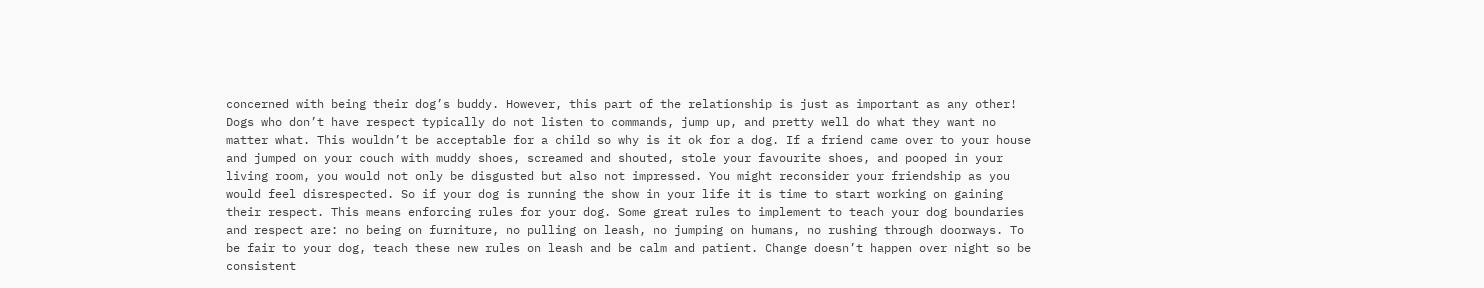concerned with being their dog’s buddy. However, this part of the relationship is just as important as any other! Dogs who don’t have respect typically do not listen to commands, jump up, and pretty well do what they want no matter what. This wouldn’t be acceptable for a child so why is it ok for a dog. If a friend came over to your house and jumped on your couch with muddy shoes, screamed and shouted, stole your favourite shoes, and pooped in your living room, you would not only be disgusted but also not impressed. You might reconsider your friendship as you would feel disrespected. So if your dog is running the show in your life it is time to start working on gaining their respect. This means enforcing rules for your dog. Some great rules to implement to teach your dog boundaries and respect are: no being on furniture, no pulling on leash, no jumping on humans, no rushing through doorways. To be fair to your dog, teach these new rules on leash and be calm and patient. Change doesn’t happen over night so be consistent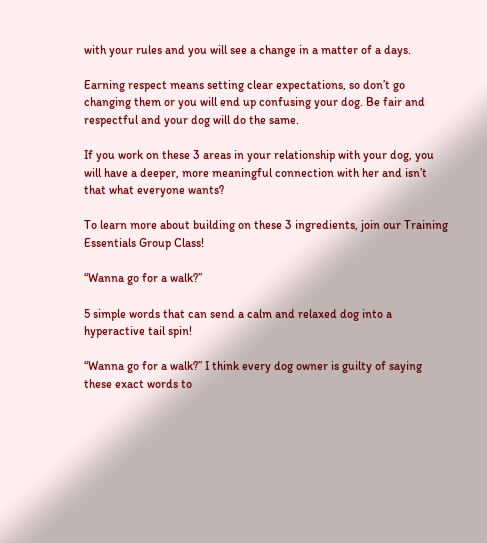with your rules and you will see a change in a matter of a days.

Earning respect means setting clear expectations, so don’t go changing them or you will end up confusing your dog. Be fair and respectful and your dog will do the same.

If you work on these 3 areas in your relationship with your dog, you will have a deeper, more meaningful connection with her and isn’t that what everyone wants?

To learn more about building on these 3 ingredients, join our Training Essentials Group Class!

“Wanna go for a walk?”

5 simple words that can send a calm and relaxed dog into a hyperactive tail spin!

“Wanna go for a walk?” I think every dog owner is guilty of saying these exact words to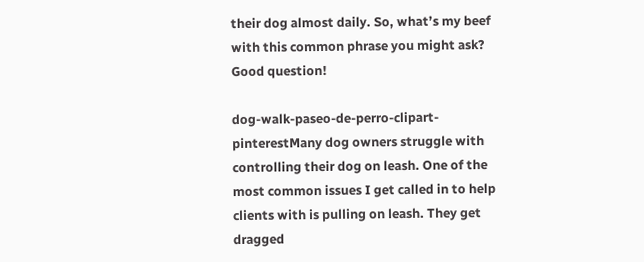their dog almost daily. So, what’s my beef with this common phrase you might ask? Good question!

dog-walk-paseo-de-perro-clipart-pinterestMany dog owners struggle with controlling their dog on leash. One of the most common issues I get called in to help clients with is pulling on leash. They get dragged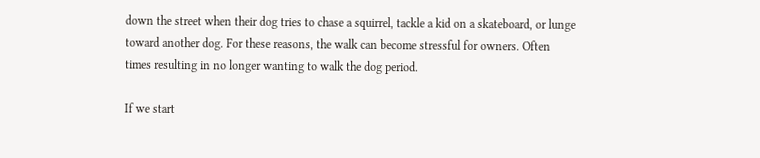down the street when their dog tries to chase a squirrel, tackle a kid on a skateboard, or lunge toward another dog. For these reasons, the walk can become stressful for owners. Often times resulting in no longer wanting to walk the dog period.

If we start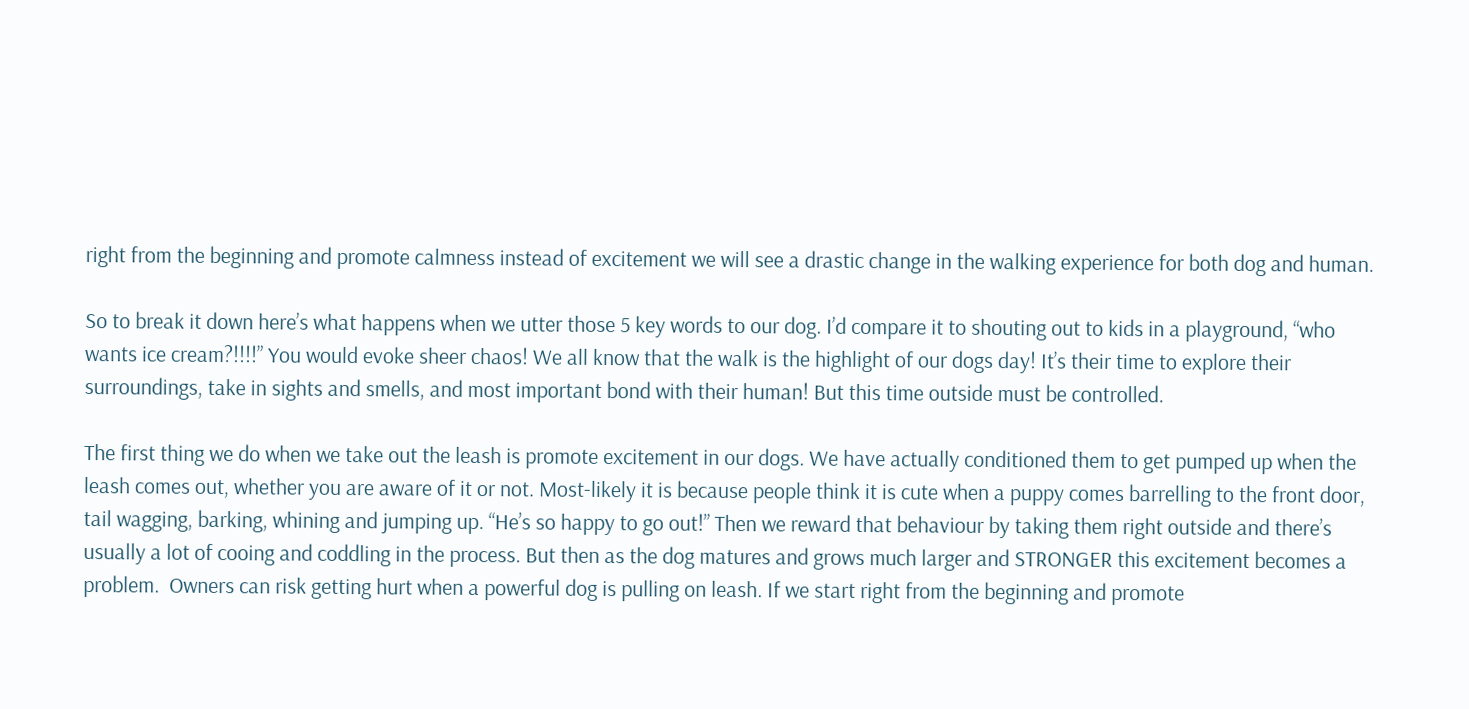right from the beginning and promote calmness instead of excitement we will see a drastic change in the walking experience for both dog and human.

So to break it down here’s what happens when we utter those 5 key words to our dog. I’d compare it to shouting out to kids in a playground, “who wants ice cream?!!!!” You would evoke sheer chaos! We all know that the walk is the highlight of our dogs day! It’s their time to explore their surroundings, take in sights and smells, and most important bond with their human! But this time outside must be controlled.

The first thing we do when we take out the leash is promote excitement in our dogs. We have actually conditioned them to get pumped up when the leash comes out, whether you are aware of it or not. Most-likely it is because people think it is cute when a puppy comes barrelling to the front door, tail wagging, barking, whining and jumping up. “He’s so happy to go out!” Then we reward that behaviour by taking them right outside and there’s usually a lot of cooing and coddling in the process. But then as the dog matures and grows much larger and STRONGER this excitement becomes a problem.  Owners can risk getting hurt when a powerful dog is pulling on leash. If we start right from the beginning and promote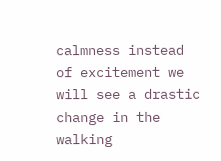calmness instead of excitement we will see a drastic change in the walking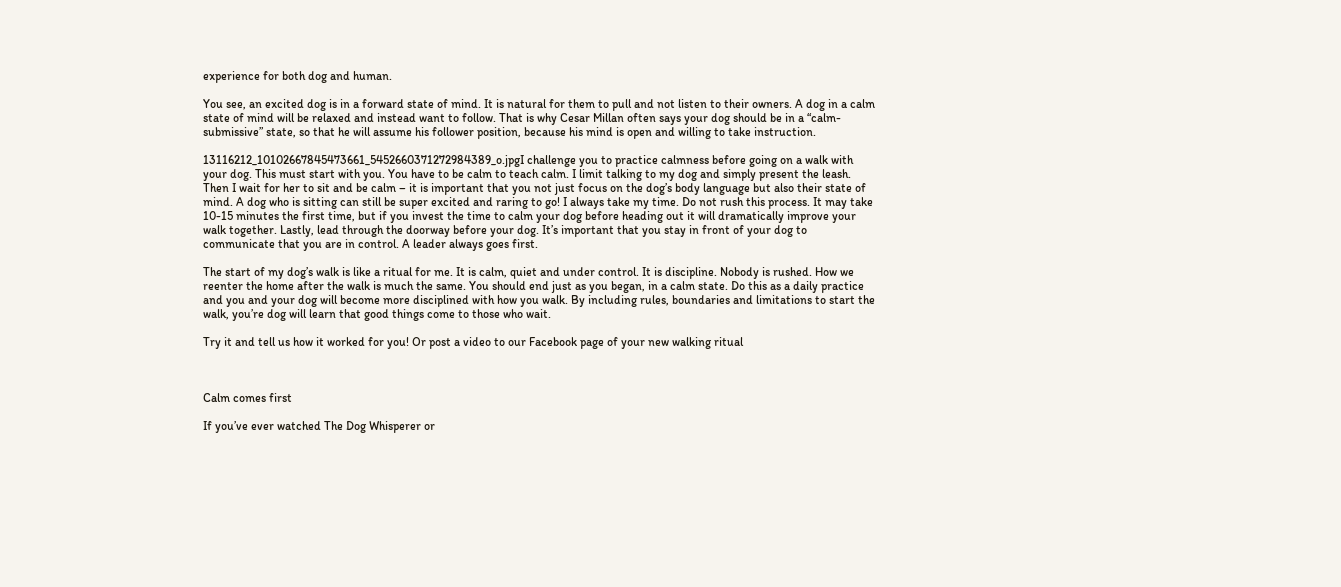experience for both dog and human.

You see, an excited dog is in a forward state of mind. It is natural for them to pull and not listen to their owners. A dog in a calm state of mind will be relaxed and instead want to follow. That is why Cesar Millan often says your dog should be in a “calm-submissive” state, so that he will assume his follower position, because his mind is open and willing to take instruction.

13116212_10102667845473661_5452660371272984389_o.jpgI challenge you to practice calmness before going on a walk with your dog. This must start with you. You have to be calm to teach calm. I limit talking to my dog and simply present the leash. Then I wait for her to sit and be calm – it is important that you not just focus on the dog’s body language but also their state of mind. A dog who is sitting can still be super excited and raring to go! I always take my time. Do not rush this process. It may take 10-15 minutes the first time, but if you invest the time to calm your dog before heading out it will dramatically improve your walk together. Lastly, lead through the doorway before your dog. It’s important that you stay in front of your dog to communicate that you are in control. A leader always goes first.

The start of my dog’s walk is like a ritual for me. It is calm, quiet and under control. It is discipline. Nobody is rushed. How we reenter the home after the walk is much the same. You should end just as you began, in a calm state. Do this as a daily practice and you and your dog will become more disciplined with how you walk. By including rules, boundaries and limitations to start the walk, you’re dog will learn that good things come to those who wait.

Try it and tell us how it worked for you! Or post a video to our Facebook page of your new walking ritual



Calm comes first

If you’ve ever watched The Dog Whisperer or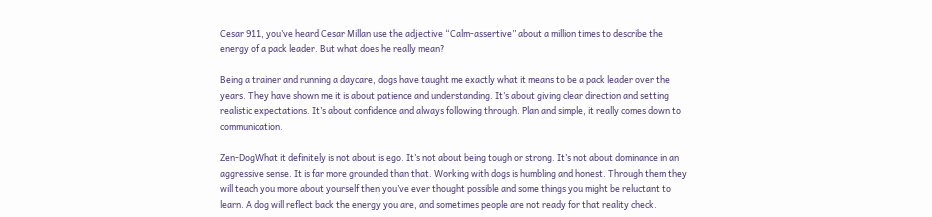Cesar 911, you’ve heard Cesar Millan use the adjective “Calm-assertive” about a million times to describe the energy of a pack leader. But what does he really mean?

Being a trainer and running a daycare, dogs have taught me exactly what it means to be a pack leader over the years. They have shown me it is about patience and understanding. It’s about giving clear direction and setting realistic expectations. It’s about confidence and always following through. Plan and simple, it really comes down to communication.

Zen-DogWhat it definitely is not about is ego. It’s not about being tough or strong. It’s not about dominance in an aggressive sense. It is far more grounded than that. Working with dogs is humbling and honest. Through them they will teach you more about yourself then you’ve ever thought possible and some things you might be reluctant to learn. A dog will reflect back the energy you are, and sometimes people are not ready for that reality check.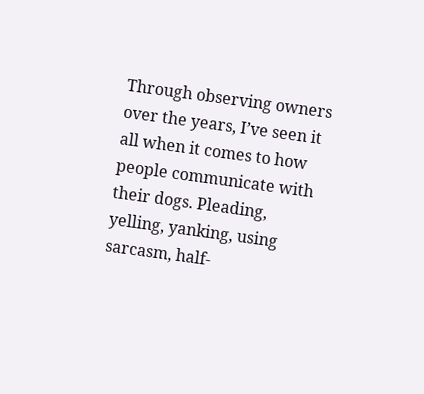Through observing owners over the years, I’ve seen it all when it comes to how people communicate with their dogs. Pleading, yelling, yanking, using sarcasm, half-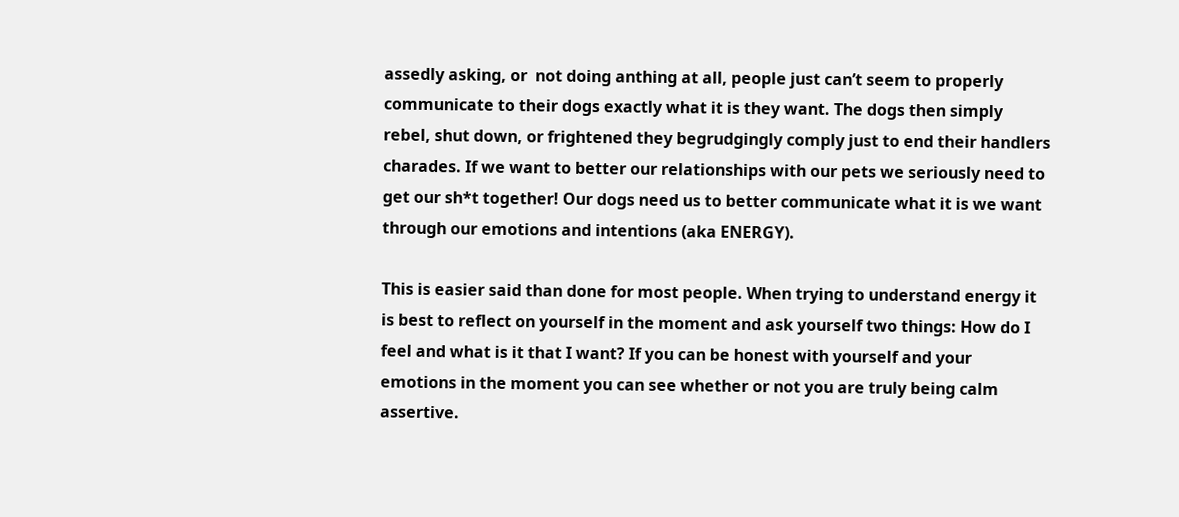assedly asking, or  not doing anthing at all, people just can’t seem to properly communicate to their dogs exactly what it is they want. The dogs then simply rebel, shut down, or frightened they begrudgingly comply just to end their handlers charades. If we want to better our relationships with our pets we seriously need to get our sh*t together! Our dogs need us to better communicate what it is we want through our emotions and intentions (aka ENERGY).

This is easier said than done for most people. When trying to understand energy it is best to reflect on yourself in the moment and ask yourself two things: How do I feel and what is it that I want? If you can be honest with yourself and your emotions in the moment you can see whether or not you are truly being calm assertive.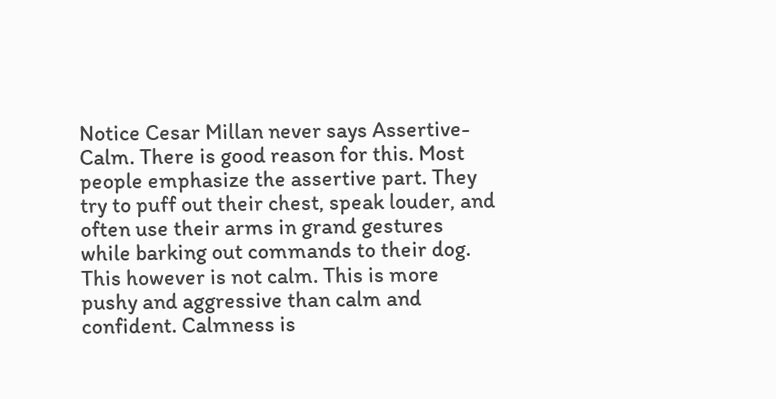Notice Cesar Millan never says Assertive-Calm. There is good reason for this. Most people emphasize the assertive part. They try to puff out their chest, speak louder, and often use their arms in grand gestures while barking out commands to their dog. This however is not calm. This is more pushy and aggressive than calm and confident. Calmness is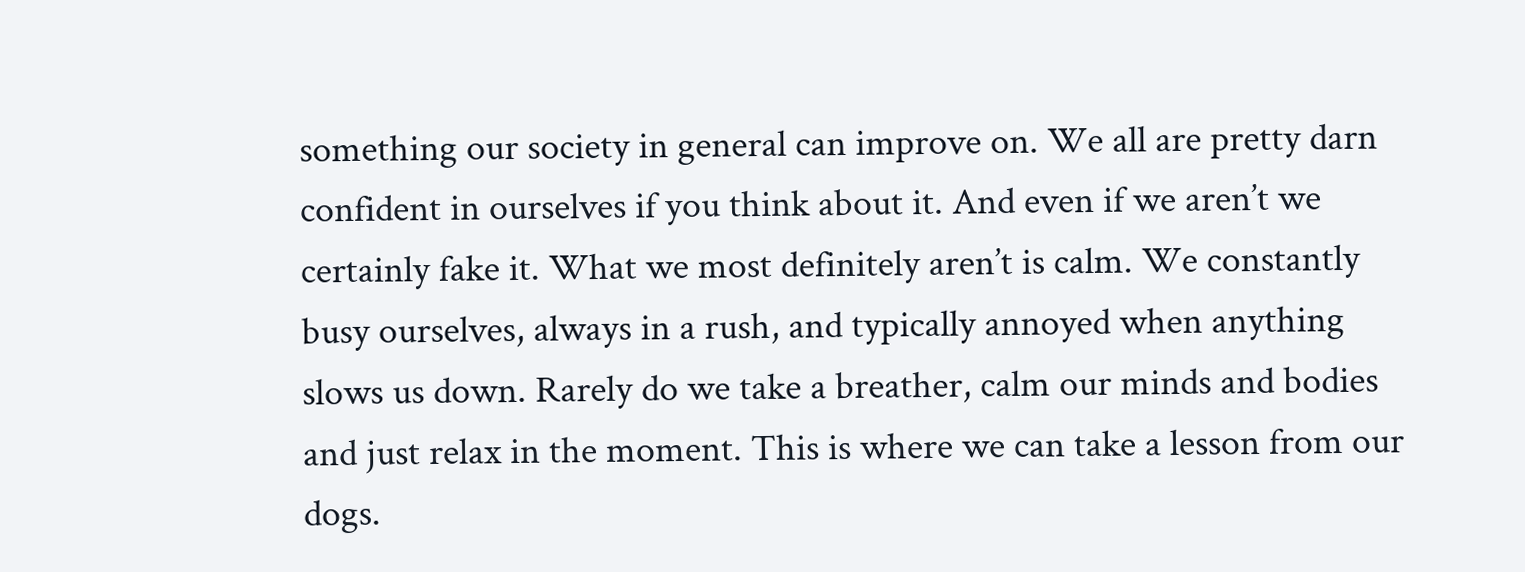something our society in general can improve on. We all are pretty darn confident in ourselves if you think about it. And even if we aren’t we certainly fake it. What we most definitely aren’t is calm. We constantly busy ourselves, always in a rush, and typically annoyed when anything slows us down. Rarely do we take a breather, calm our minds and bodies and just relax in the moment. This is where we can take a lesson from our dogs.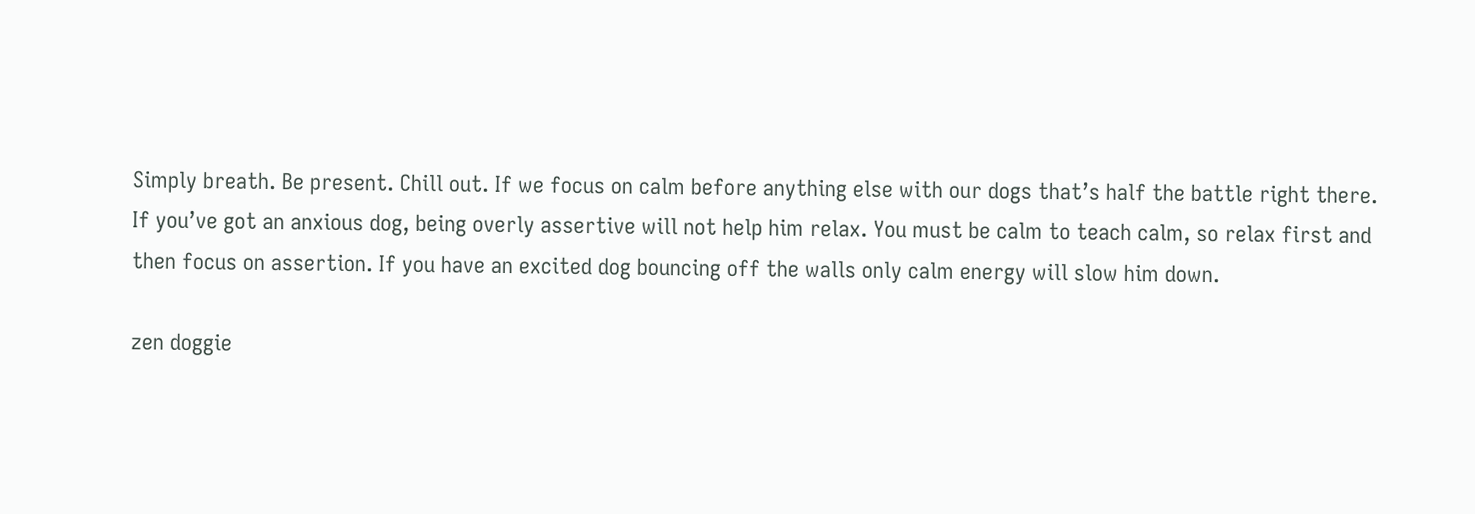Simply breath. Be present. Chill out. If we focus on calm before anything else with our dogs that’s half the battle right there. If you’ve got an anxious dog, being overly assertive will not help him relax. You must be calm to teach calm, so relax first and then focus on assertion. If you have an excited dog bouncing off the walls only calm energy will slow him down.

zen doggie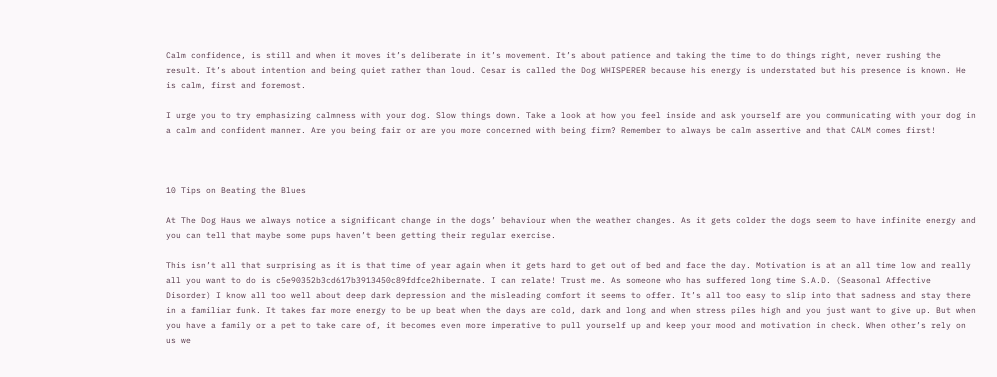Calm confidence, is still and when it moves it’s deliberate in it’s movement. It’s about patience and taking the time to do things right, never rushing the result. It’s about intention and being quiet rather than loud. Cesar is called the Dog WHISPERER because his energy is understated but his presence is known. He is calm, first and foremost.

I urge you to try emphasizing calmness with your dog. Slow things down. Take a look at how you feel inside and ask yourself are you communicating with your dog in a calm and confident manner. Are you being fair or are you more concerned with being firm? Remember to always be calm assertive and that CALM comes first!



10 Tips on Beating the Blues

At The Dog Haus we always notice a significant change in the dogs’ behaviour when the weather changes. As it gets colder the dogs seem to have infinite energy and you can tell that maybe some pups haven’t been getting their regular exercise.

This isn’t all that surprising as it is that time of year again when it gets hard to get out of bed and face the day. Motivation is at an all time low and really all you want to do is c5e90352b3cd617b3913450c89fdfce2hibernate. I can relate! Trust me. As someone who has suffered long time S.A.D. (Seasonal Affective Disorder) I know all too well about deep dark depression and the misleading comfort it seems to offer. It’s all too easy to slip into that sadness and stay there in a familiar funk. It takes far more energy to be up beat when the days are cold, dark and long and when stress piles high and you just want to give up. But when you have a family or a pet to take care of, it becomes even more imperative to pull yourself up and keep your mood and motivation in check. When other’s rely on us we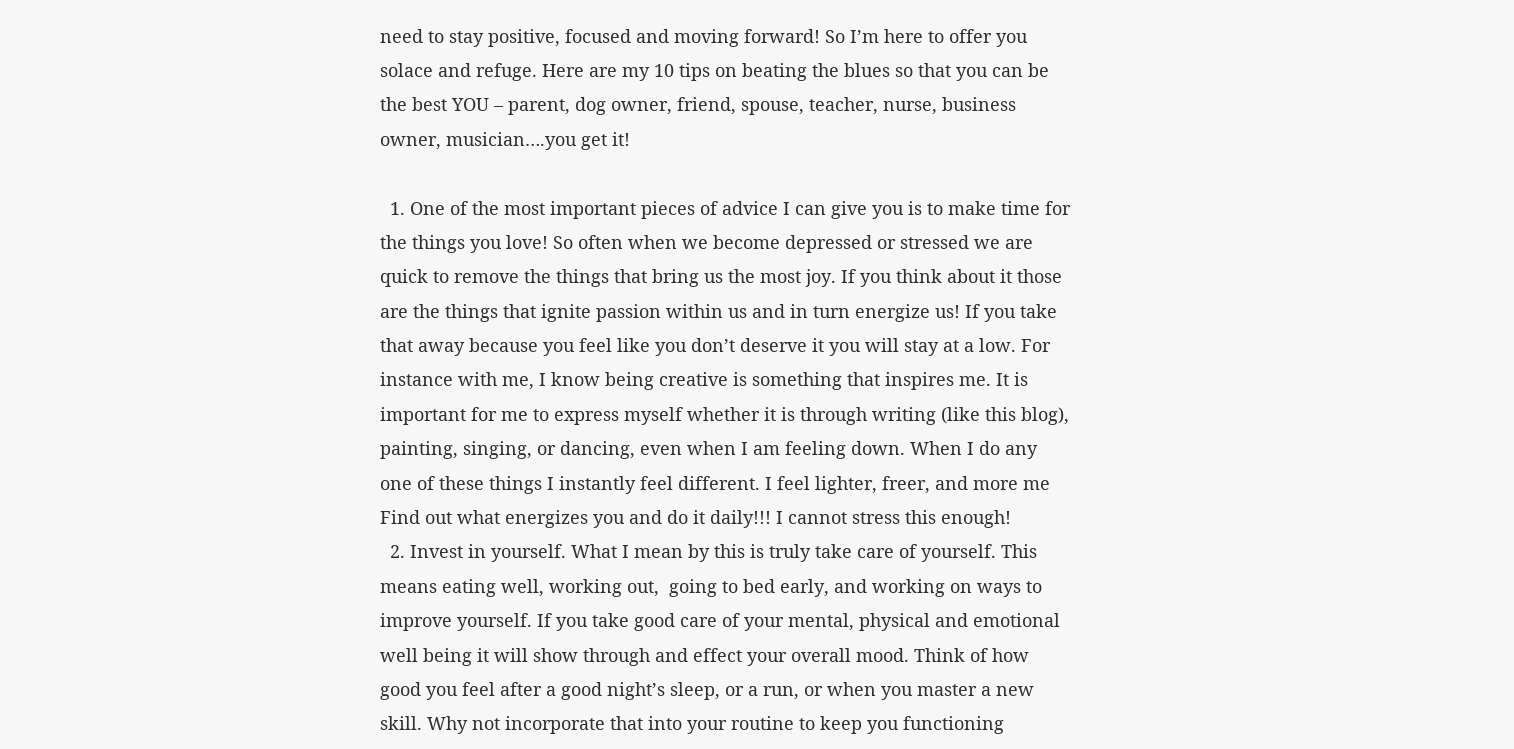need to stay positive, focused and moving forward! So I’m here to offer you solace and refuge. Here are my 10 tips on beating the blues so that you can be the best YOU – parent, dog owner, friend, spouse, teacher, nurse, business owner, musician….you get it!

  1. One of the most important pieces of advice I can give you is to make time for the things you love! So often when we become depressed or stressed we are quick to remove the things that bring us the most joy. If you think about it those are the things that ignite passion within us and in turn energize us! If you take that away because you feel like you don’t deserve it you will stay at a low. For instance with me, I know being creative is something that inspires me. It is important for me to express myself whether it is through writing (like this blog), painting, singing, or dancing, even when I am feeling down. When I do any one of these things I instantly feel different. I feel lighter, freer, and more me  Find out what energizes you and do it daily!!! I cannot stress this enough!
  2. Invest in yourself. What I mean by this is truly take care of yourself. This means eating well, working out,  going to bed early, and working on ways to improve yourself. If you take good care of your mental, physical and emotional well being it will show through and effect your overall mood. Think of how good you feel after a good night’s sleep, or a run, or when you master a new skill. Why not incorporate that into your routine to keep you functioning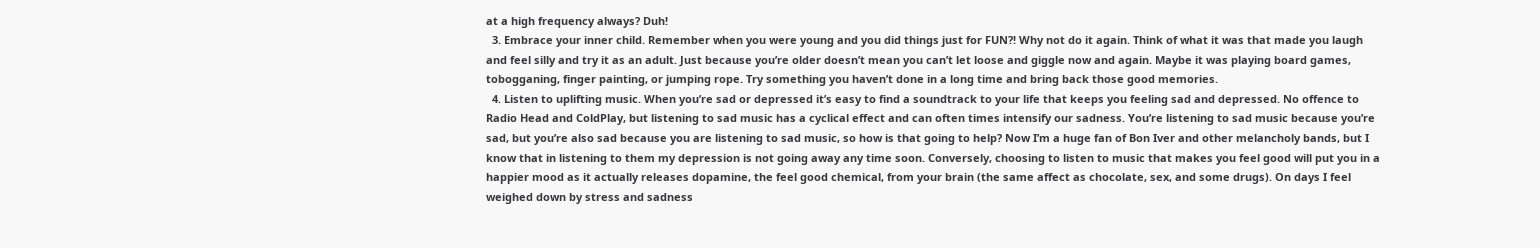at a high frequency always? Duh!
  3. Embrace your inner child. Remember when you were young and you did things just for FUN?! Why not do it again. Think of what it was that made you laugh and feel silly and try it as an adult. Just because you’re older doesn’t mean you can’t let loose and giggle now and again. Maybe it was playing board games, tobogganing, finger painting, or jumping rope. Try something you haven’t done in a long time and bring back those good memories.
  4. Listen to uplifting music. When you’re sad or depressed it’s easy to find a soundtrack to your life that keeps you feeling sad and depressed. No offence to Radio Head and ColdPlay, but listening to sad music has a cyclical effect and can often times intensify our sadness. You’re listening to sad music because you’re sad, but you’re also sad because you are listening to sad music, so how is that going to help? Now I’m a huge fan of Bon Iver and other melancholy bands, but I know that in listening to them my depression is not going away any time soon. Conversely, choosing to listen to music that makes you feel good will put you in a happier mood as it actually releases dopamine, the feel good chemical, from your brain (the same affect as chocolate, sex, and some drugs). On days I feel weighed down by stress and sadness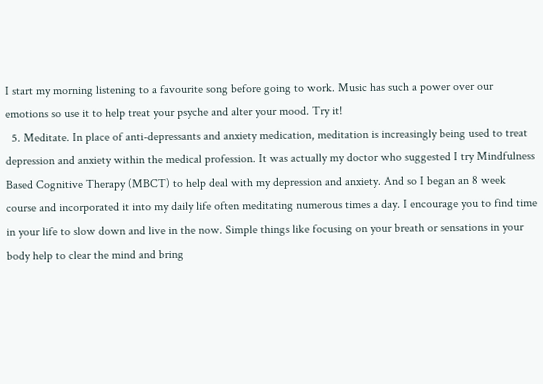I start my morning listening to a favourite song before going to work. Music has such a power over our emotions so use it to help treat your psyche and alter your mood. Try it!
  5. Meditate. In place of anti-depressants and anxiety medication, meditation is increasingly being used to treat depression and anxiety within the medical profession. It was actually my doctor who suggested I try Mindfulness Based Cognitive Therapy (MBCT) to help deal with my depression and anxiety. And so I began an 8 week course and incorporated it into my daily life often meditating numerous times a day. I encourage you to find time in your life to slow down and live in the now. Simple things like focusing on your breath or sensations in your body help to clear the mind and bring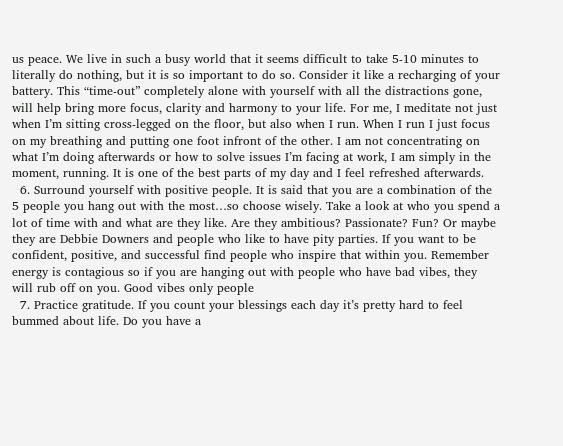us peace. We live in such a busy world that it seems difficult to take 5-10 minutes to literally do nothing, but it is so important to do so. Consider it like a recharging of your battery. This “time-out” completely alone with yourself with all the distractions gone, will help bring more focus, clarity and harmony to your life. For me, I meditate not just when I’m sitting cross-legged on the floor, but also when I run. When I run I just focus on my breathing and putting one foot infront of the other. I am not concentrating on what I’m doing afterwards or how to solve issues I’m facing at work, I am simply in the moment, running. It is one of the best parts of my day and I feel refreshed afterwards.
  6. Surround yourself with positive people. It is said that you are a combination of the 5 people you hang out with the most…so choose wisely. Take a look at who you spend a lot of time with and what are they like. Are they ambitious? Passionate? Fun? Or maybe they are Debbie Downers and people who like to have pity parties. If you want to be confident, positive, and successful find people who inspire that within you. Remember energy is contagious so if you are hanging out with people who have bad vibes, they will rub off on you. Good vibes only people
  7. Practice gratitude. If you count your blessings each day it’s pretty hard to feel bummed about life. Do you have a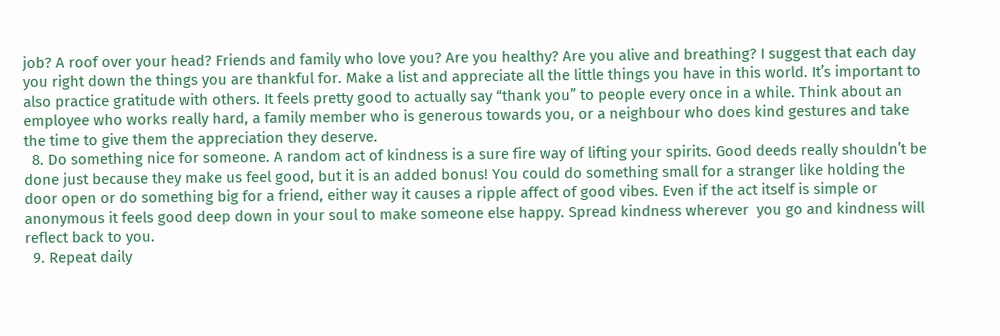job? A roof over your head? Friends and family who love you? Are you healthy? Are you alive and breathing? I suggest that each day you right down the things you are thankful for. Make a list and appreciate all the little things you have in this world. It’s important to also practice gratitude with others. It feels pretty good to actually say “thank you” to people every once in a while. Think about an employee who works really hard, a family member who is generous towards you, or a neighbour who does kind gestures and take the time to give them the appreciation they deserve.
  8. Do something nice for someone. A random act of kindness is a sure fire way of lifting your spirits. Good deeds really shouldn’t be done just because they make us feel good, but it is an added bonus! You could do something small for a stranger like holding the door open or do something big for a friend, either way it causes a ripple affect of good vibes. Even if the act itself is simple or anonymous it feels good deep down in your soul to make someone else happy. Spread kindness wherever  you go and kindness will reflect back to you.
  9. Repeat daily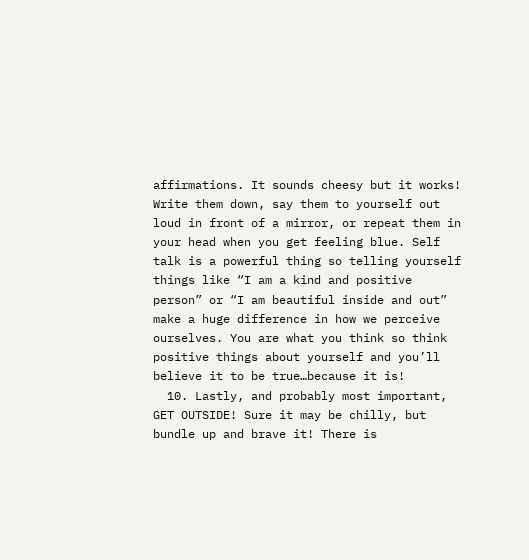affirmations. It sounds cheesy but it works! Write them down, say them to yourself out loud in front of a mirror, or repeat them in your head when you get feeling blue. Self talk is a powerful thing so telling yourself things like “I am a kind and positive person” or “I am beautiful inside and out” make a huge difference in how we perceive ourselves. You are what you think so think positive things about yourself and you’ll believe it to be true…because it is!
  10. Lastly, and probably most important, GET OUTSIDE! Sure it may be chilly, but bundle up and brave it! There is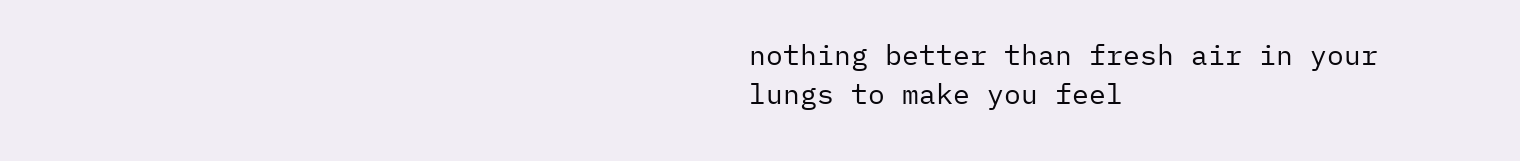nothing better than fresh air in your lungs to make you feel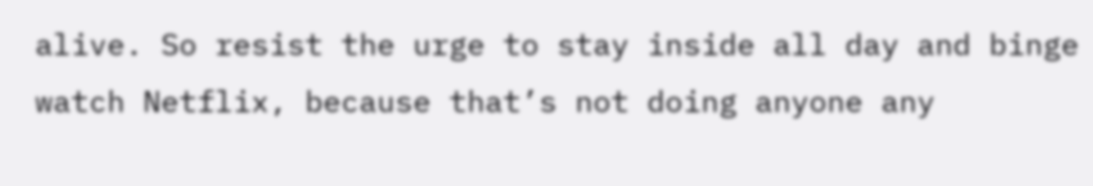alive. So resist the urge to stay inside all day and binge watch Netflix, because that’s not doing anyone any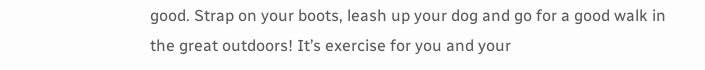good. Strap on your boots, leash up your dog and go for a good walk in the great outdoors! It’s exercise for you and your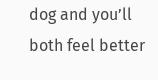dog and you’ll both feel better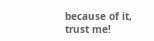because of it, trust me!